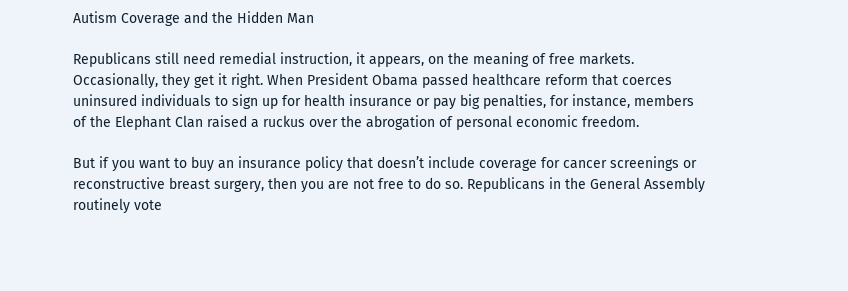Autism Coverage and the Hidden Man

Republicans still need remedial instruction, it appears, on the meaning of free markets. Occasionally, they get it right. When President Obama passed healthcare reform that coerces uninsured individuals to sign up for health insurance or pay big penalties, for instance, members of the Elephant Clan raised a ruckus over the abrogation of personal economic freedom.

But if you want to buy an insurance policy that doesn’t include coverage for cancer screenings or reconstructive breast surgery, then you are not free to do so. Republicans in the General Assembly routinely vote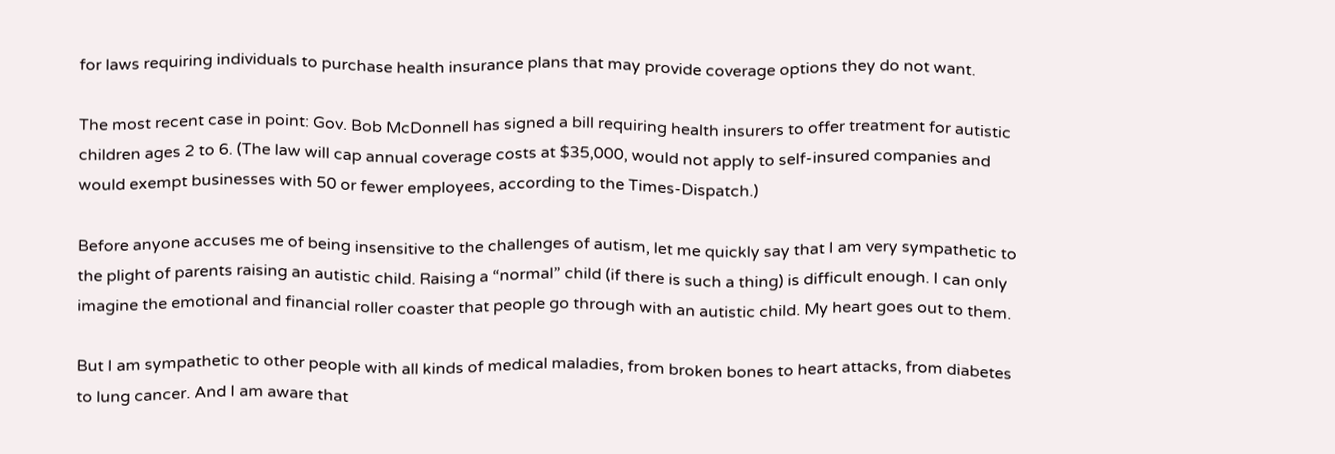for laws requiring individuals to purchase health insurance plans that may provide coverage options they do not want.

The most recent case in point: Gov. Bob McDonnell has signed a bill requiring health insurers to offer treatment for autistic children ages 2 to 6. (The law will cap annual coverage costs at $35,000, would not apply to self-insured companies and would exempt businesses with 50 or fewer employees, according to the Times-Dispatch.)

Before anyone accuses me of being insensitive to the challenges of autism, let me quickly say that I am very sympathetic to the plight of parents raising an autistic child. Raising a “normal” child (if there is such a thing) is difficult enough. I can only imagine the emotional and financial roller coaster that people go through with an autistic child. My heart goes out to them.

But I am sympathetic to other people with all kinds of medical maladies, from broken bones to heart attacks, from diabetes to lung cancer. And I am aware that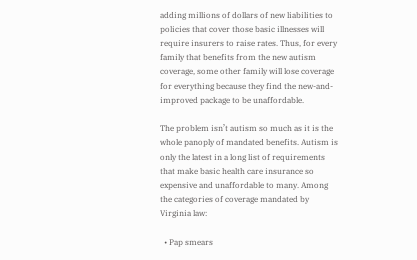adding millions of dollars of new liabilities to policies that cover those basic illnesses will require insurers to raise rates. Thus, for every family that benefits from the new autism coverage, some other family will lose coverage for everything because they find the new-and-improved package to be unaffordable.

The problem isn’t autism so much as it is the whole panoply of mandated benefits. Autism is only the latest in a long list of requirements that make basic health care insurance so expensive and unaffordable to many. Among the categories of coverage mandated by Virginia law:

  • Pap smears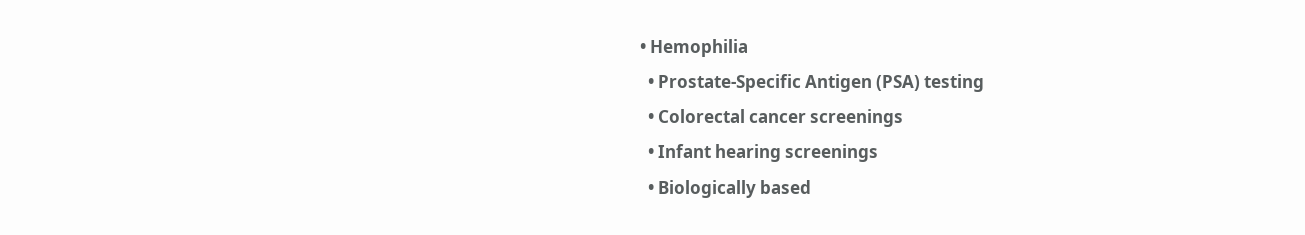• Hemophilia
  • Prostate-Specific Antigen (PSA) testing
  • Colorectal cancer screenings
  • Infant hearing screenings
  • Biologically based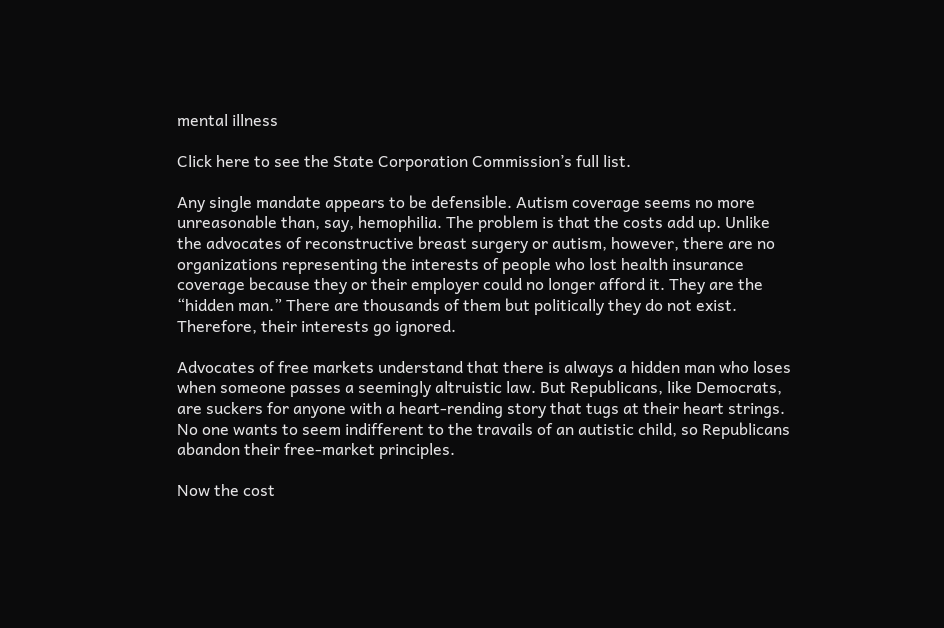mental illness

Click here to see the State Corporation Commission’s full list.

Any single mandate appears to be defensible. Autism coverage seems no more unreasonable than, say, hemophilia. The problem is that the costs add up. Unlike the advocates of reconstructive breast surgery or autism, however, there are no organizations representing the interests of people who lost health insurance coverage because they or their employer could no longer afford it. They are the “hidden man.” There are thousands of them but politically they do not exist. Therefore, their interests go ignored.

Advocates of free markets understand that there is always a hidden man who loses when someone passes a seemingly altruistic law. But Republicans, like Democrats, are suckers for anyone with a heart-rending story that tugs at their heart strings. No one wants to seem indifferent to the travails of an autistic child, so Republicans abandon their free-market principles.

Now the cost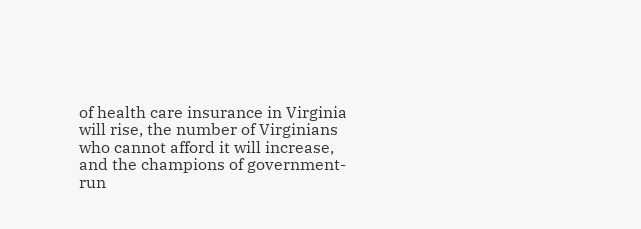of health care insurance in Virginia will rise, the number of Virginians who cannot afford it will increase, and the champions of government-run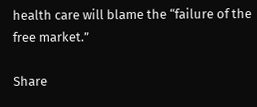health care will blame the “failure of the free market.”

Share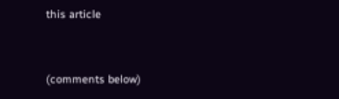this article


(comments below)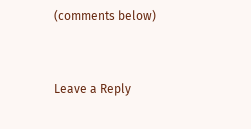(comments below)


Leave a Reply